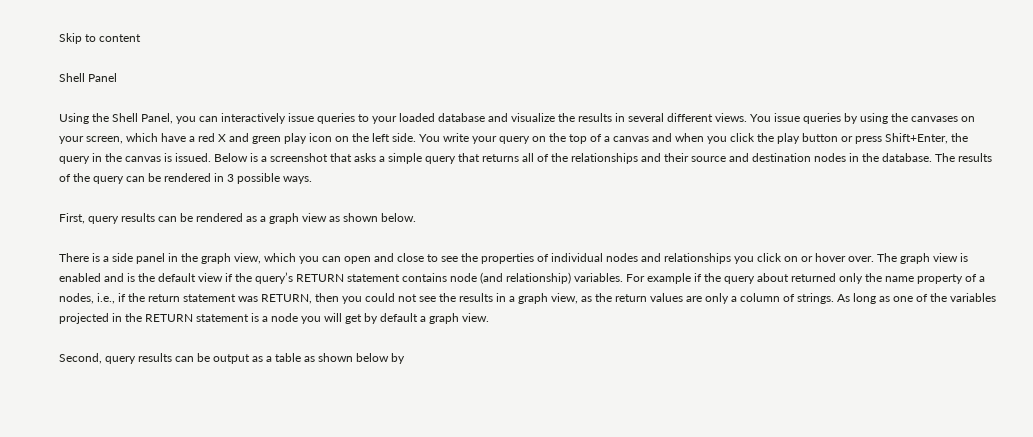Skip to content

Shell Panel

Using the Shell Panel, you can interactively issue queries to your loaded database and visualize the results in several different views. You issue queries by using the canvases on your screen, which have a red X and green play icon on the left side. You write your query on the top of a canvas and when you click the play button or press Shift+Enter, the query in the canvas is issued. Below is a screenshot that asks a simple query that returns all of the relationships and their source and destination nodes in the database. The results of the query can be rendered in 3 possible ways.

First, query results can be rendered as a graph view as shown below.

There is a side panel in the graph view, which you can open and close to see the properties of individual nodes and relationships you click on or hover over. The graph view is enabled and is the default view if the query’s RETURN statement contains node (and relationship) variables. For example if the query about returned only the name property of a nodes, i.e., if the return statement was RETURN, then you could not see the results in a graph view, as the return values are only a column of strings. As long as one of the variables projected in the RETURN statement is a node you will get by default a graph view.

Second, query results can be output as a table as shown below by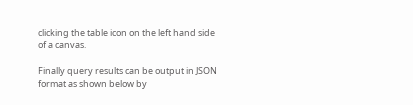clicking the table icon on the left hand side of a canvas.

Finally query results can be output in JSON format as shown below by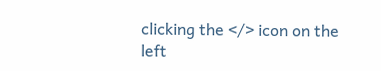clicking the </> icon on the left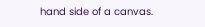hand side of a canvas.